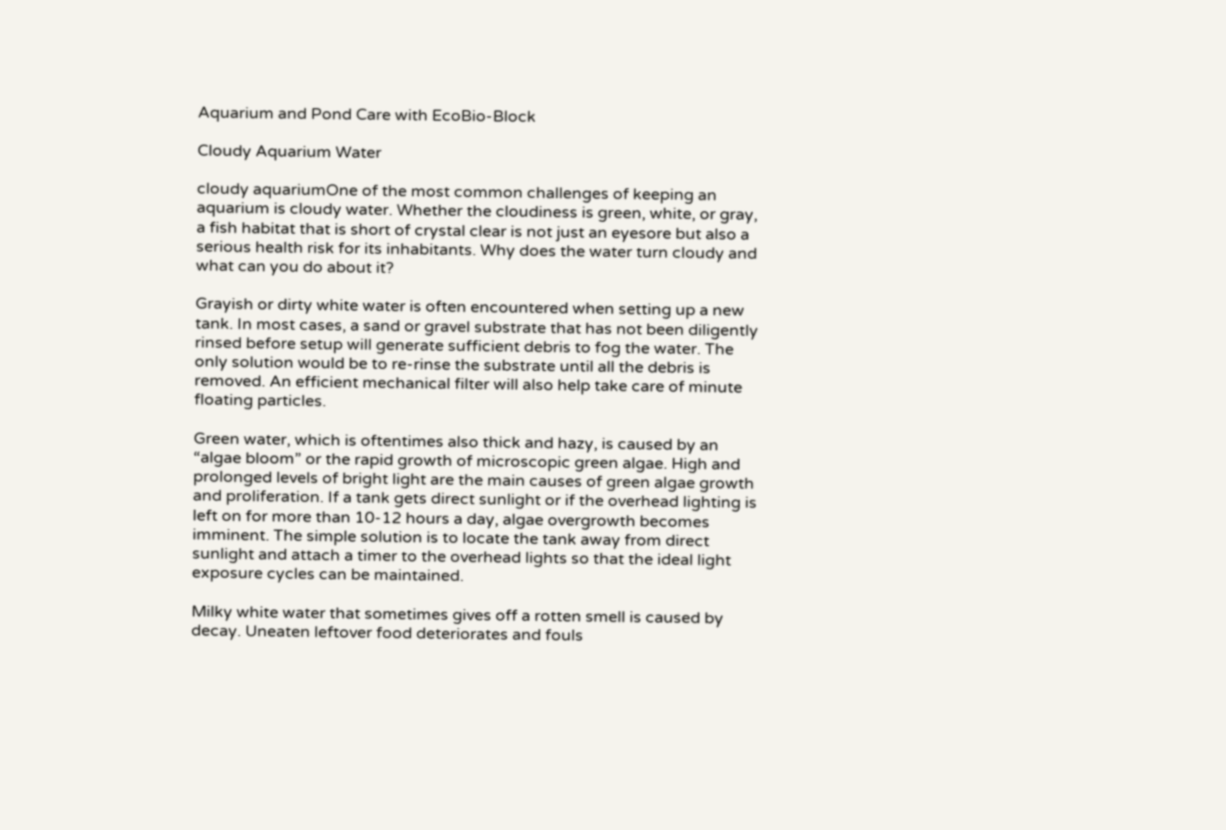Aquarium and Pond Care with EcoBio-Block

Cloudy Aquarium Water

cloudy aquariumOne of the most common challenges of keeping an aquarium is cloudy water. Whether the cloudiness is green, white, or gray, a fish habitat that is short of crystal clear is not just an eyesore but also a serious health risk for its inhabitants. Why does the water turn cloudy and what can you do about it?

Grayish or dirty white water is often encountered when setting up a new tank. In most cases, a sand or gravel substrate that has not been diligently rinsed before setup will generate sufficient debris to fog the water. The only solution would be to re-rinse the substrate until all the debris is removed. An efficient mechanical filter will also help take care of minute floating particles.

Green water, which is oftentimes also thick and hazy, is caused by an “algae bloom” or the rapid growth of microscopic green algae. High and prolonged levels of bright light are the main causes of green algae growth and proliferation. If a tank gets direct sunlight or if the overhead lighting is left on for more than 10-12 hours a day, algae overgrowth becomes imminent. The simple solution is to locate the tank away from direct sunlight and attach a timer to the overhead lights so that the ideal light exposure cycles can be maintained.

Milky white water that sometimes gives off a rotten smell is caused by decay. Uneaten leftover food deteriorates and fouls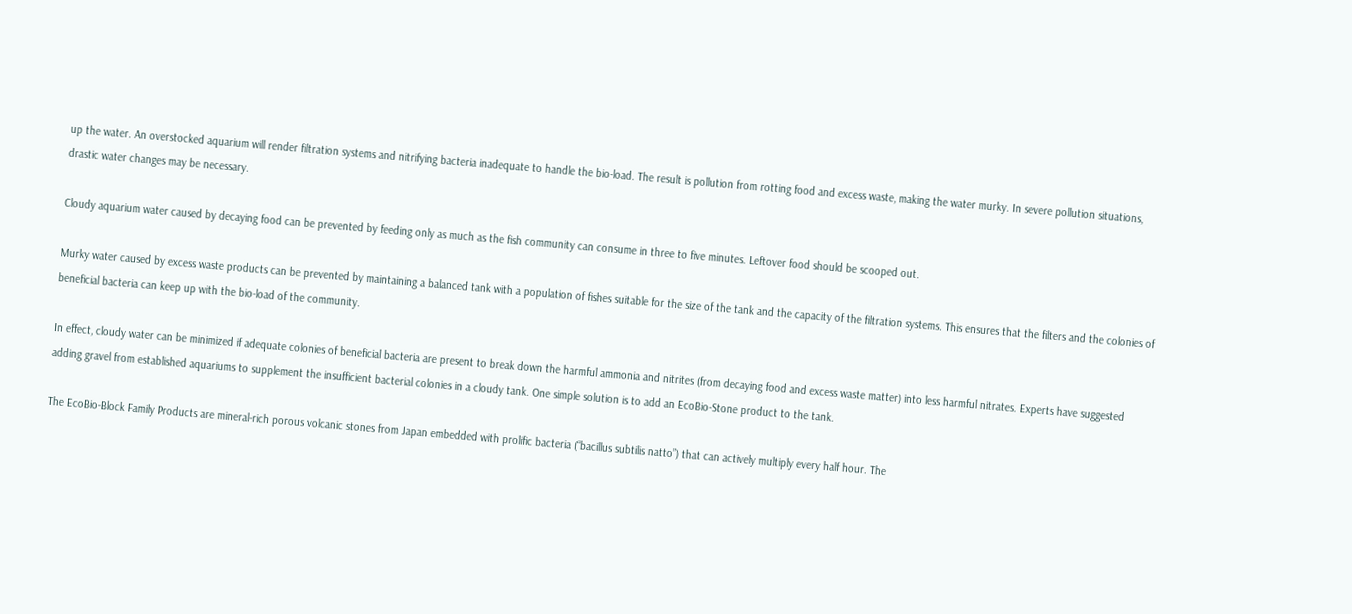up the water. An overstocked aquarium will render filtration systems and nitrifying bacteria inadequate to handle the bio-load. The result is pollution from rotting food and excess waste, making the water murky. In severe pollution situations, drastic water changes may be necessary.

Cloudy aquarium water caused by decaying food can be prevented by feeding only as much as the fish community can consume in three to five minutes. Leftover food should be scooped out.

Murky water caused by excess waste products can be prevented by maintaining a balanced tank with a population of fishes suitable for the size of the tank and the capacity of the filtration systems. This ensures that the filters and the colonies of beneficial bacteria can keep up with the bio-load of the community.

In effect, cloudy water can be minimized if adequate colonies of beneficial bacteria are present to break down the harmful ammonia and nitrites (from decaying food and excess waste matter) into less harmful nitrates. Experts have suggested adding gravel from established aquariums to supplement the insufficient bacterial colonies in a cloudy tank. One simple solution is to add an EcoBio-Stone product to the tank.

The EcoBio-Block Family Products are mineral-rich porous volcanic stones from Japan embedded with prolific bacteria (“bacillus subtilis natto”) that can actively multiply every half hour. The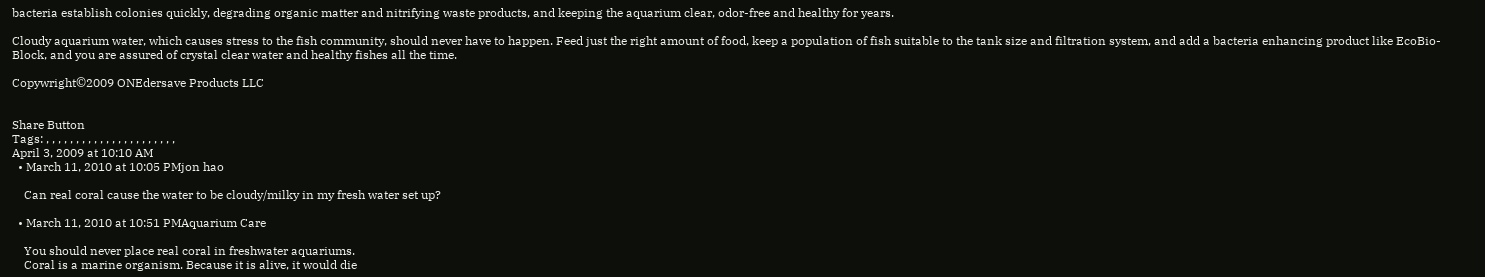bacteria establish colonies quickly, degrading organic matter and nitrifying waste products, and keeping the aquarium clear, odor-free and healthy for years.

Cloudy aquarium water, which causes stress to the fish community, should never have to happen. Feed just the right amount of food, keep a population of fish suitable to the tank size and filtration system, and add a bacteria enhancing product like EcoBio-Block, and you are assured of crystal clear water and healthy fishes all the time.

Copywright©2009 ONEdersave Products LLC


Share Button
Tags: , , , , , , , , , , , , , , , , , , , , , ,
April 3, 2009 at 10:10 AM
  • March 11, 2010 at 10:05 PMjon hao

    Can real coral cause the water to be cloudy/milky in my fresh water set up?

  • March 11, 2010 at 10:51 PMAquarium Care

    You should never place real coral in freshwater aquariums.
    Coral is a marine organism. Because it is alive, it would die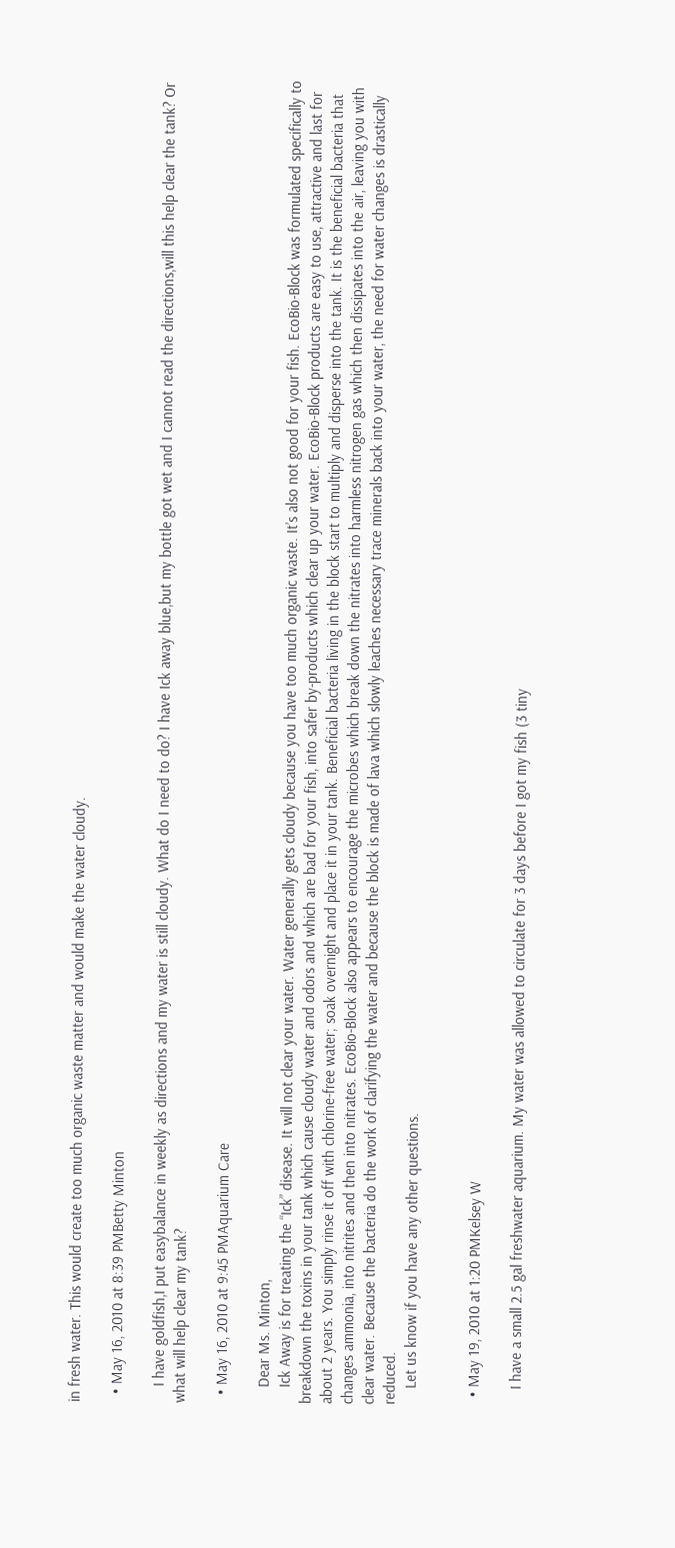in fresh water. This would create too much organic waste matter and would make the water cloudy.

  • May 16, 2010 at 8:39 PMBetty Minton

    I have goldfish,I put easybalance in weekly as directions and my water is still cloudy. What do I need to do? I have Ick away blue,but my bottle got wet and I cannot read the directions,will this help clear the tank? Or what will help clear my tank?

  • May 16, 2010 at 9:45 PMAquarium Care

    Dear Ms. Minton,
    Ick Away is for treating the “Ick” disease. It will not clear your water. Water generally gets cloudy because you have too much organic waste. It’s also not good for your fish. EcoBio-Block was formulated specifically to breakdown the toxins in your tank which cause cloudy water and odors and which are bad for your fish, into safer by-products which clear up your water. EcoBio-Block products are easy to use, attractive and last for about 2 years. You simply rinse it off with chlorine-free water; soak overnight and place it in your tank. Beneficial bacteria living in the block start to multiply and disperse into the tank. It is the beneficial bacteria that changes ammonia, into nitrites and then into nitrates. EcoBio-Block also appears to encourage the microbes which break down the nitrates into harmless nitrogen gas which then dissipates into the air, leaving you with clear water. Because the bacteria do the work of clarifying the water and because the block is made of lava which slowly leaches necessary trace minerals back into your water, the need for water changes is drastically reduced.
    Let us know if you have any other questions.


  • May 19, 2010 at 1:20 PMKelsey W

    I have a small 2.5 gal freshwater aquarium. My water was allowed to circulate for 3 days before I got my fish (3 tiny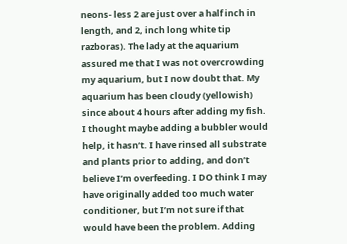neons- less 2 are just over a half inch in length, and 2, inch long white tip razboras). The lady at the aquarium assured me that I was not overcrowding my aquarium, but I now doubt that. My aquarium has been cloudy (yellowish) since about 4 hours after adding my fish. I thought maybe adding a bubbler would help, it hasn’t. I have rinsed all substrate and plants prior to adding, and don’t believe I’m overfeeding. I DO think I may have originally added too much water conditioner, but I’m not sure if that would have been the problem. Adding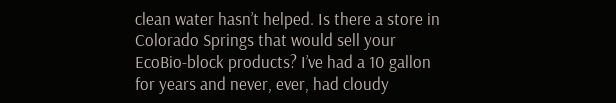clean water hasn’t helped. Is there a store in Colorado Springs that would sell your EcoBio-block products? I’ve had a 10 gallon for years and never, ever, had cloudy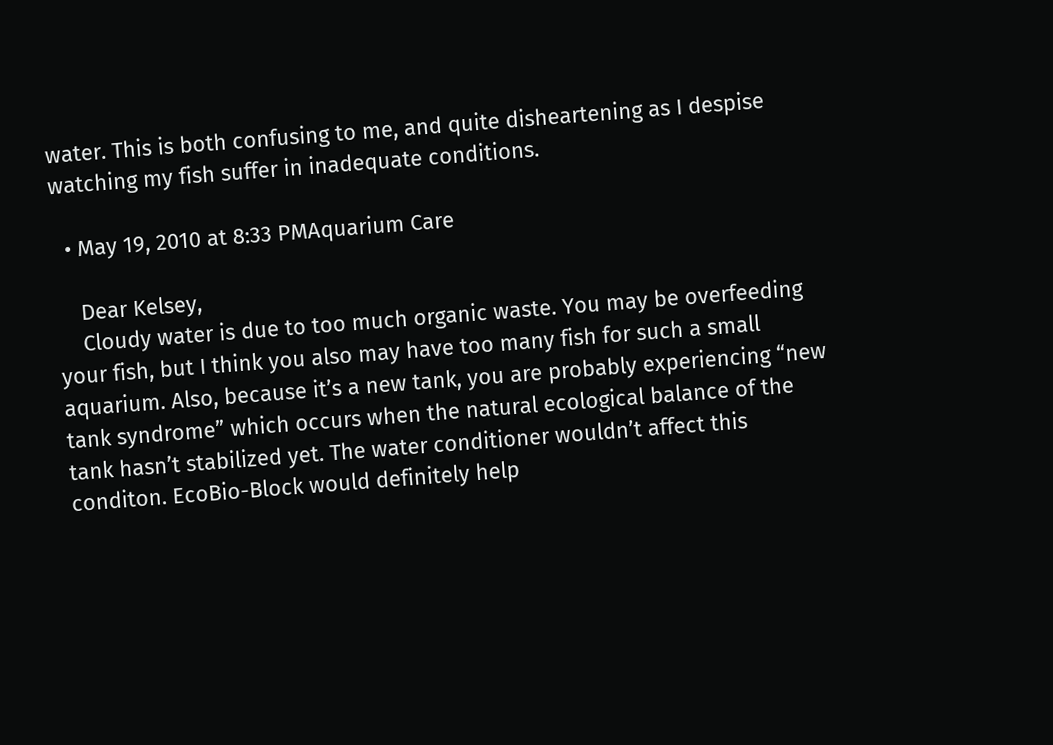water. This is both confusing to me, and quite disheartening as I despise watching my fish suffer in inadequate conditions.

  • May 19, 2010 at 8:33 PMAquarium Care

    Dear Kelsey,
    Cloudy water is due to too much organic waste. You may be overfeeding your fish, but I think you also may have too many fish for such a small aquarium. Also, because it’s a new tank, you are probably experiencing “new tank syndrome” which occurs when the natural ecological balance of the tank hasn’t stabilized yet. The water conditioner wouldn’t affect this conditon. EcoBio-Block would definitely help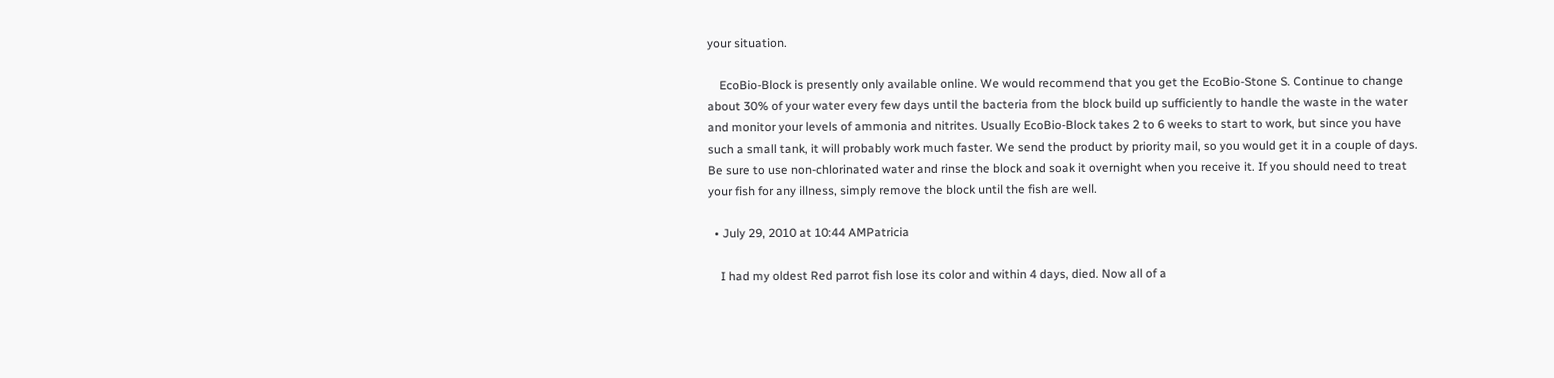your situation.

    EcoBio-Block is presently only available online. We would recommend that you get the EcoBio-Stone S. Continue to change about 30% of your water every few days until the bacteria from the block build up sufficiently to handle the waste in the water and monitor your levels of ammonia and nitrites. Usually EcoBio-Block takes 2 to 6 weeks to start to work, but since you have such a small tank, it will probably work much faster. We send the product by priority mail, so you would get it in a couple of days. Be sure to use non-chlorinated water and rinse the block and soak it overnight when you receive it. If you should need to treat your fish for any illness, simply remove the block until the fish are well.

  • July 29, 2010 at 10:44 AMPatricia

    I had my oldest Red parrot fish lose its color and within 4 days, died. Now all of a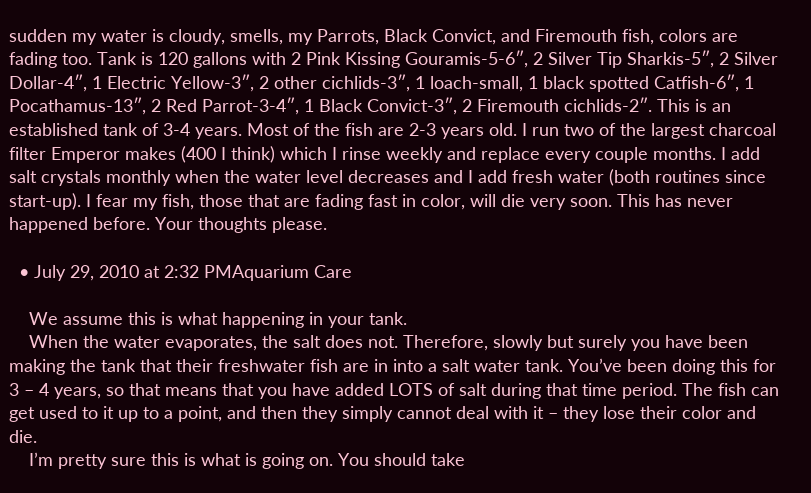sudden my water is cloudy, smells, my Parrots, Black Convict, and Firemouth fish, colors are fading too. Tank is 120 gallons with 2 Pink Kissing Gouramis-5-6″, 2 Silver Tip Sharkis-5″, 2 Silver Dollar-4″, 1 Electric Yellow-3″, 2 other cichlids-3″, 1 loach-small, 1 black spotted Catfish-6″, 1 Pocathamus-13″, 2 Red Parrot-3-4″, 1 Black Convict-3″, 2 Firemouth cichlids-2″. This is an established tank of 3-4 years. Most of the fish are 2-3 years old. I run two of the largest charcoal filter Emperor makes (400 I think) which I rinse weekly and replace every couple months. I add salt crystals monthly when the water level decreases and I add fresh water (both routines since start-up). I fear my fish, those that are fading fast in color, will die very soon. This has never happened before. Your thoughts please.

  • July 29, 2010 at 2:32 PMAquarium Care

    We assume this is what happening in your tank.
    When the water evaporates, the salt does not. Therefore, slowly but surely you have been making the tank that their freshwater fish are in into a salt water tank. You’ve been doing this for 3 – 4 years, so that means that you have added LOTS of salt during that time period. The fish can get used to it up to a point, and then they simply cannot deal with it – they lose their color and die.
    I’m pretty sure this is what is going on. You should take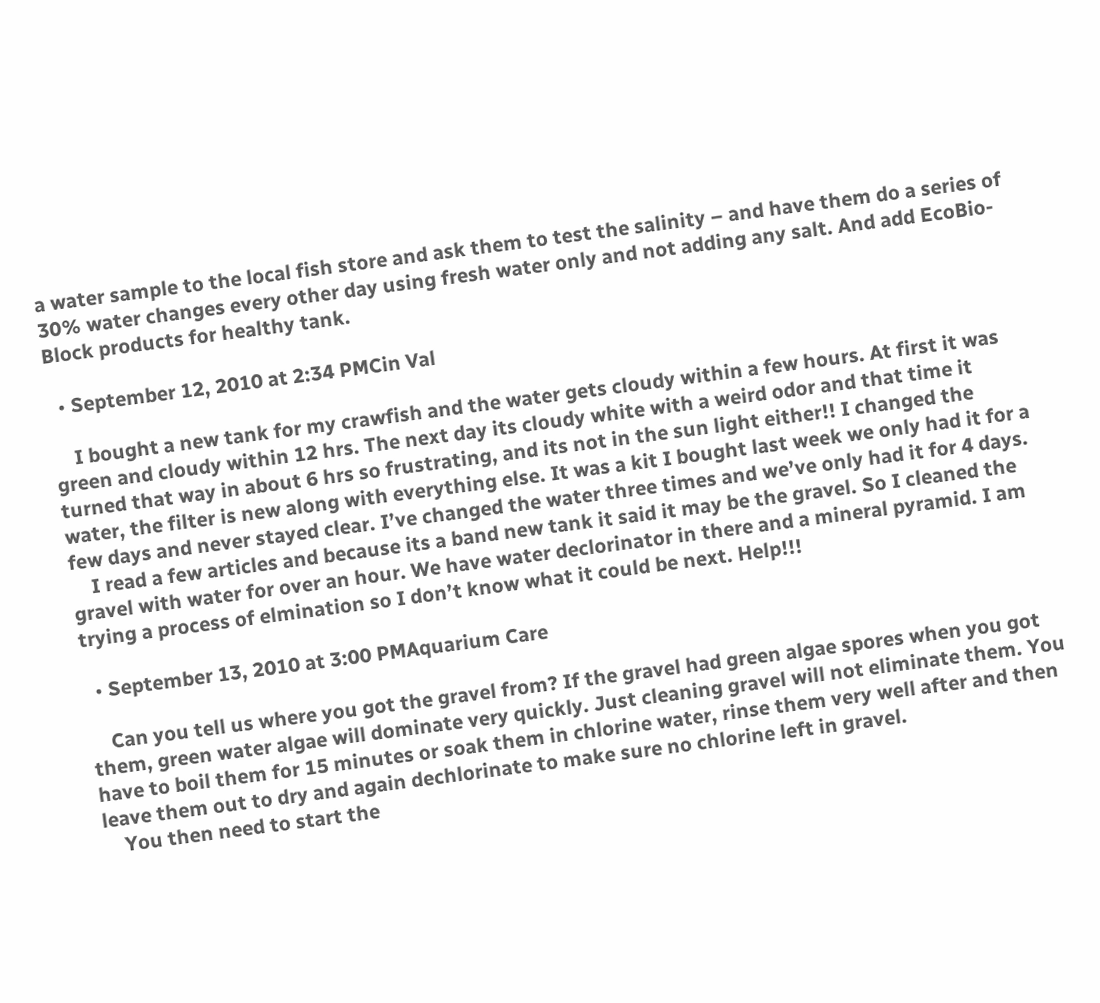a water sample to the local fish store and ask them to test the salinity – and have them do a series of 30% water changes every other day using fresh water only and not adding any salt. And add EcoBio-Block products for healthy tank.

  • September 12, 2010 at 2:34 PMCin Val

    I bought a new tank for my crawfish and the water gets cloudy within a few hours. At first it was green and cloudy within 12 hrs. The next day its cloudy white with a weird odor and that time it turned that way in about 6 hrs so frustrating, and its not in the sun light either!! I changed the water, the filter is new along with everything else. It was a kit I bought last week we only had it for a few days and never stayed clear. I’ve changed the water three times and we’ve only had it for 4 days.
    I read a few articles and because its a band new tank it said it may be the gravel. So I cleaned the gravel with water for over an hour. We have water declorinator in there and a mineral pyramid. I am trying a process of elmination so I don’t know what it could be next. Help!!!

  • September 13, 2010 at 3:00 PMAquarium Care

    Can you tell us where you got the gravel from? If the gravel had green algae spores when you got them, green water algae will dominate very quickly. Just cleaning gravel will not eliminate them. You have to boil them for 15 minutes or soak them in chlorine water, rinse them very well after and then leave them out to dry and again dechlorinate to make sure no chlorine left in gravel.
    You then need to start the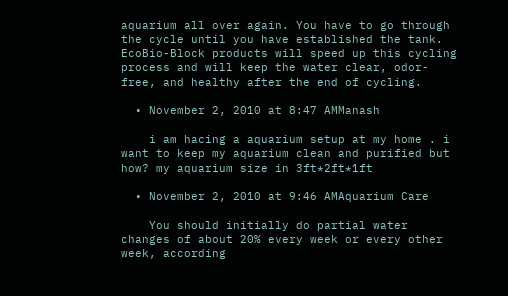aquarium all over again. You have to go through the cycle until you have established the tank. EcoBio-Block products will speed up this cycling process and will keep the water clear, odor-free, and healthy after the end of cycling.

  • November 2, 2010 at 8:47 AMManash

    i am hacing a aquarium setup at my home . i want to keep my aquarium clean and purified but how? my aquarium size in 3ft*2ft*1ft

  • November 2, 2010 at 9:46 AMAquarium Care

    You should initially do partial water changes of about 20% every week or every other week, according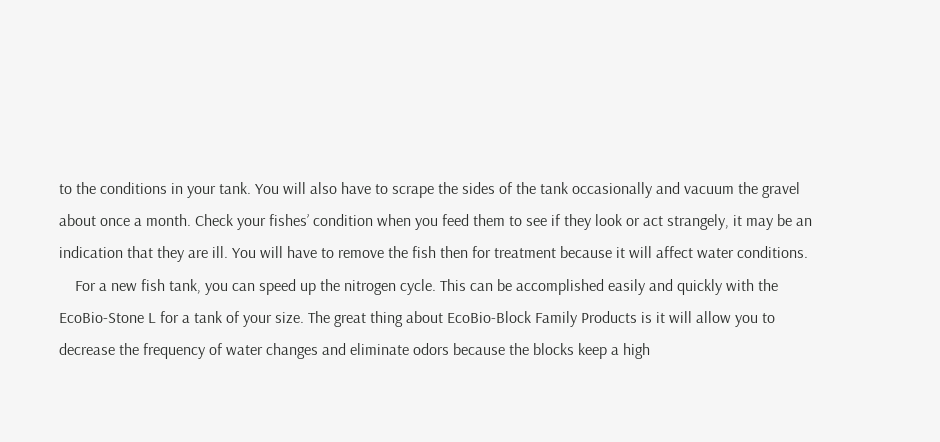to the conditions in your tank. You will also have to scrape the sides of the tank occasionally and vacuum the gravel about once a month. Check your fishes’ condition when you feed them to see if they look or act strangely, it may be an indication that they are ill. You will have to remove the fish then for treatment because it will affect water conditions.
    For a new fish tank, you can speed up the nitrogen cycle. This can be accomplished easily and quickly with the EcoBio-Stone L for a tank of your size. The great thing about EcoBio-Block Family Products is it will allow you to decrease the frequency of water changes and eliminate odors because the blocks keep a high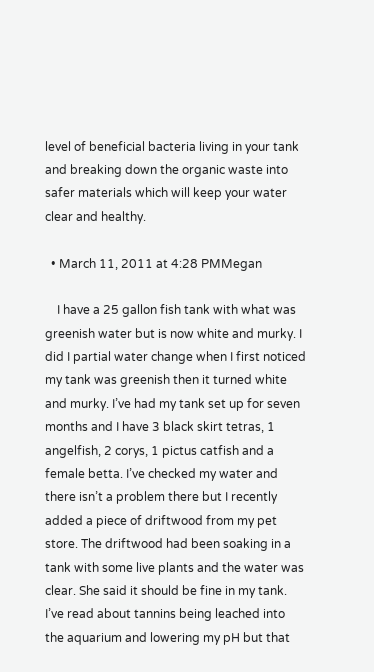level of beneficial bacteria living in your tank and breaking down the organic waste into safer materials which will keep your water clear and healthy.

  • March 11, 2011 at 4:28 PMMegan

    I have a 25 gallon fish tank with what was greenish water but is now white and murky. I did I partial water change when I first noticed my tank was greenish then it turned white and murky. I’ve had my tank set up for seven months and I have 3 black skirt tetras, 1 angelfish, 2 corys, 1 pictus catfish and a female betta. I’ve checked my water and there isn’t a problem there but I recently added a piece of driftwood from my pet store. The driftwood had been soaking in a tank with some live plants and the water was clear. She said it should be fine in my tank. I’ve read about tannins being leached into the aquarium and lowering my pH but that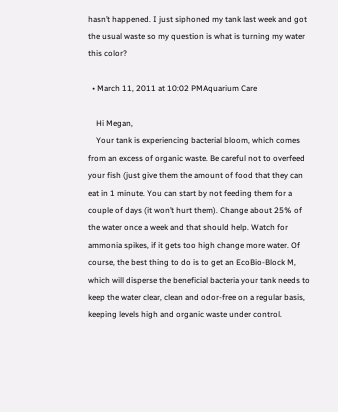hasn’t happened. I just siphoned my tank last week and got the usual waste so my question is what is turning my water this color?

  • March 11, 2011 at 10:02 PMAquarium Care

    Hi Megan,
    Your tank is experiencing bacterial bloom, which comes from an excess of organic waste. Be careful not to overfeed your fish (just give them the amount of food that they can eat in 1 minute. You can start by not feeding them for a couple of days (it won’t hurt them). Change about 25% of the water once a week and that should help. Watch for ammonia spikes, if it gets too high change more water. Of course, the best thing to do is to get an EcoBio-Block M, which will disperse the beneficial bacteria your tank needs to keep the water clear, clean and odor-free on a regular basis, keeping levels high and organic waste under control.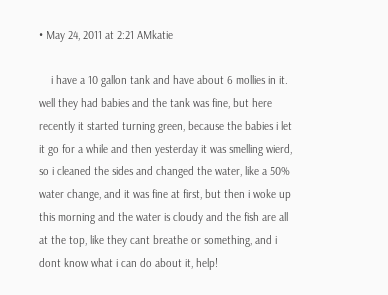• May 24, 2011 at 2:21 AMkatie

    i have a 10 gallon tank and have about 6 mollies in it. well they had babies and the tank was fine, but here recently it started turning green, because the babies i let it go for a while and then yesterday it was smelling wierd, so i cleaned the sides and changed the water, like a 50% water change, and it was fine at first, but then i woke up this morning and the water is cloudy and the fish are all at the top, like they cant breathe or something, and i dont know what i can do about it, help!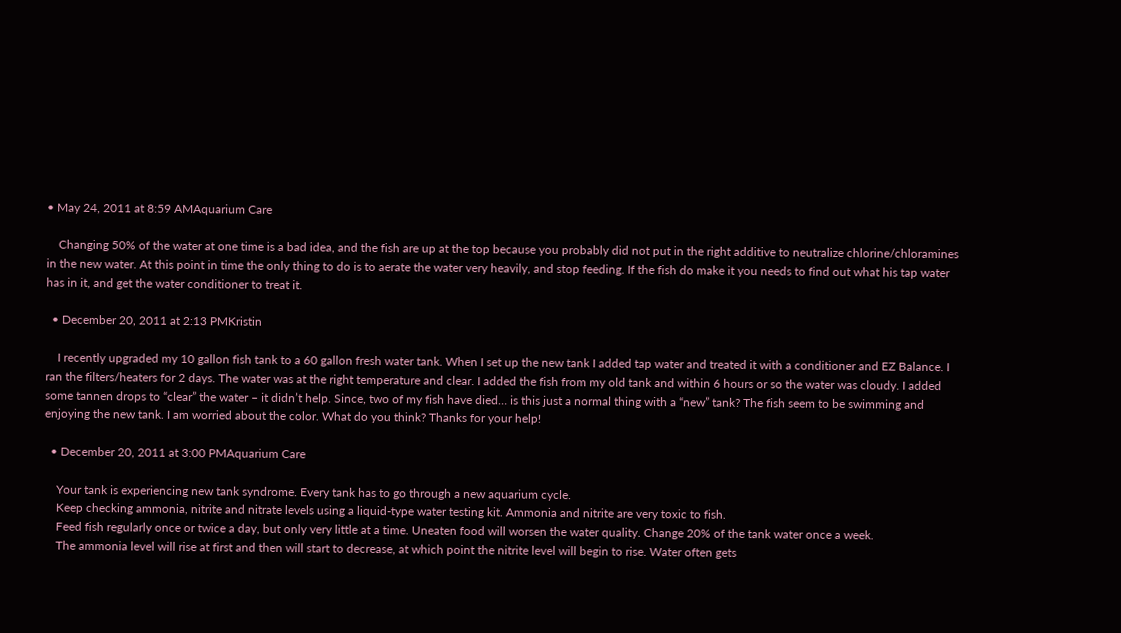• May 24, 2011 at 8:59 AMAquarium Care

    Changing 50% of the water at one time is a bad idea, and the fish are up at the top because you probably did not put in the right additive to neutralize chlorine/chloramines in the new water. At this point in time the only thing to do is to aerate the water very heavily, and stop feeding. If the fish do make it you needs to find out what his tap water has in it, and get the water conditioner to treat it.

  • December 20, 2011 at 2:13 PMKristin

    I recently upgraded my 10 gallon fish tank to a 60 gallon fresh water tank. When I set up the new tank I added tap water and treated it with a conditioner and EZ Balance. I ran the filters/heaters for 2 days. The water was at the right temperature and clear. I added the fish from my old tank and within 6 hours or so the water was cloudy. I added some tannen drops to “clear” the water – it didn’t help. Since, two of my fish have died… is this just a normal thing with a “new” tank? The fish seem to be swimming and enjoying the new tank. I am worried about the color. What do you think? Thanks for your help!

  • December 20, 2011 at 3:00 PMAquarium Care

    Your tank is experiencing new tank syndrome. Every tank has to go through a new aquarium cycle.
    Keep checking ammonia, nitrite and nitrate levels using a liquid-type water testing kit. Ammonia and nitrite are very toxic to fish.
    Feed fish regularly once or twice a day, but only very little at a time. Uneaten food will worsen the water quality. Change 20% of the tank water once a week.
    The ammonia level will rise at first and then will start to decrease, at which point the nitrite level will begin to rise. Water often gets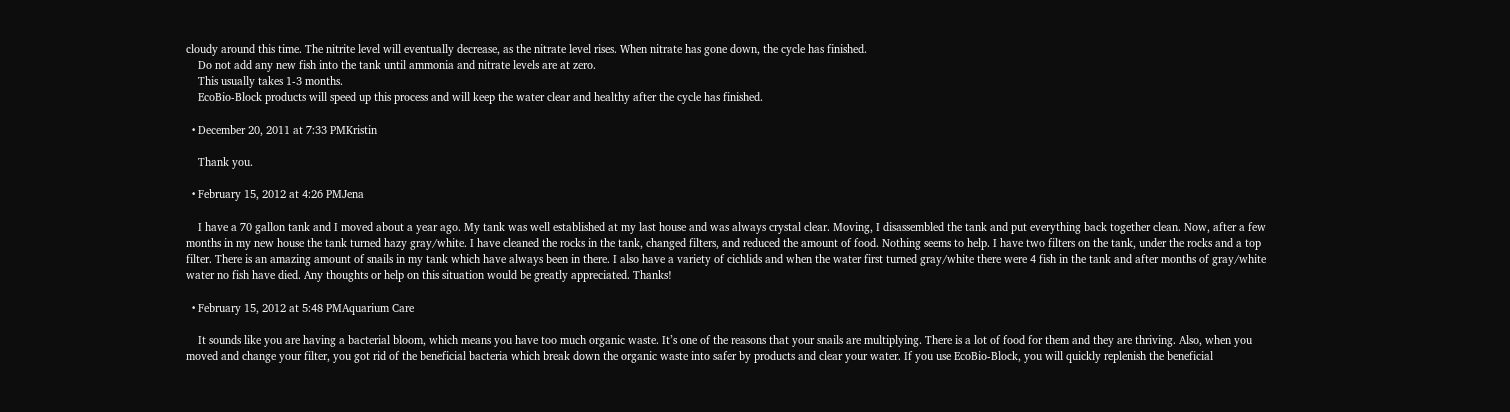cloudy around this time. The nitrite level will eventually decrease, as the nitrate level rises. When nitrate has gone down, the cycle has finished.
    Do not add any new fish into the tank until ammonia and nitrate levels are at zero.
    This usually takes 1-3 months.
    EcoBio-Block products will speed up this process and will keep the water clear and healthy after the cycle has finished.

  • December 20, 2011 at 7:33 PMKristin

    Thank you.

  • February 15, 2012 at 4:26 PMJena

    I have a 70 gallon tank and I moved about a year ago. My tank was well established at my last house and was always crystal clear. Moving, I disassembled the tank and put everything back together clean. Now, after a few months in my new house the tank turned hazy gray/white. I have cleaned the rocks in the tank, changed filters, and reduced the amount of food. Nothing seems to help. I have two filters on the tank, under the rocks and a top filter. There is an amazing amount of snails in my tank which have always been in there. I also have a variety of cichlids and when the water first turned gray/white there were 4 fish in the tank and after months of gray/white water no fish have died. Any thoughts or help on this situation would be greatly appreciated. Thanks!

  • February 15, 2012 at 5:48 PMAquarium Care

    It sounds like you are having a bacterial bloom, which means you have too much organic waste. It’s one of the reasons that your snails are multiplying. There is a lot of food for them and they are thriving. Also, when you moved and change your filter, you got rid of the beneficial bacteria which break down the organic waste into safer by products and clear your water. If you use EcoBio-Block, you will quickly replenish the beneficial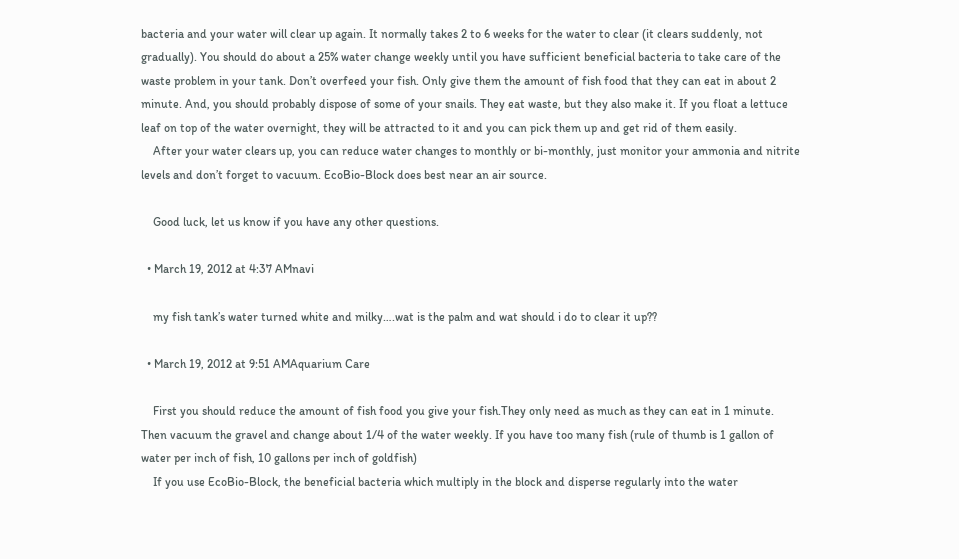bacteria and your water will clear up again. It normally takes 2 to 6 weeks for the water to clear (it clears suddenly, not gradually). You should do about a 25% water change weekly until you have sufficient beneficial bacteria to take care of the waste problem in your tank. Don’t overfeed your fish. Only give them the amount of fish food that they can eat in about 2 minute. And, you should probably dispose of some of your snails. They eat waste, but they also make it. If you float a lettuce leaf on top of the water overnight, they will be attracted to it and you can pick them up and get rid of them easily.
    After your water clears up, you can reduce water changes to monthly or bi-monthly, just monitor your ammonia and nitrite levels and don’t forget to vacuum. EcoBio-Block does best near an air source.

    Good luck, let us know if you have any other questions.

  • March 19, 2012 at 4:37 AMnavi

    my fish tank’s water turned white and milky….wat is the palm and wat should i do to clear it up??

  • March 19, 2012 at 9:51 AMAquarium Care

    First you should reduce the amount of fish food you give your fish.They only need as much as they can eat in 1 minute. Then vacuum the gravel and change about 1/4 of the water weekly. If you have too many fish (rule of thumb is 1 gallon of water per inch of fish, 10 gallons per inch of goldfish)
    If you use EcoBio-Block, the beneficial bacteria which multiply in the block and disperse regularly into the water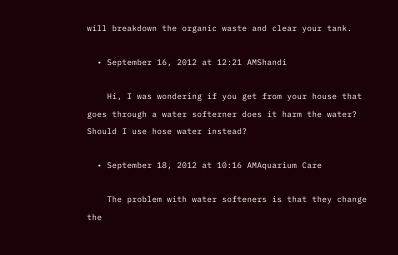will breakdown the organic waste and clear your tank.

  • September 16, 2012 at 12:21 AMShandi

    Hi, I was wondering if you get from your house that goes through a water softerner does it harm the water? Should I use hose water instead?

  • September 18, 2012 at 10:16 AMAquarium Care

    The problem with water softeners is that they change the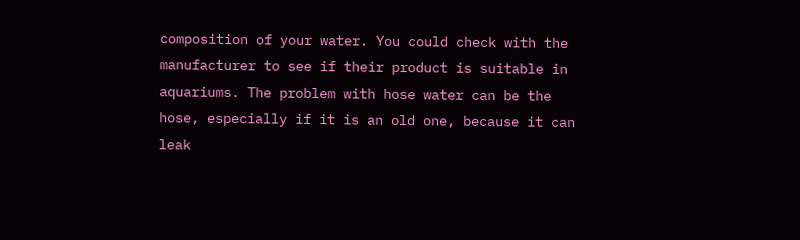composition of your water. You could check with the manufacturer to see if their product is suitable in aquariums. The problem with hose water can be the hose, especially if it is an old one, because it can leak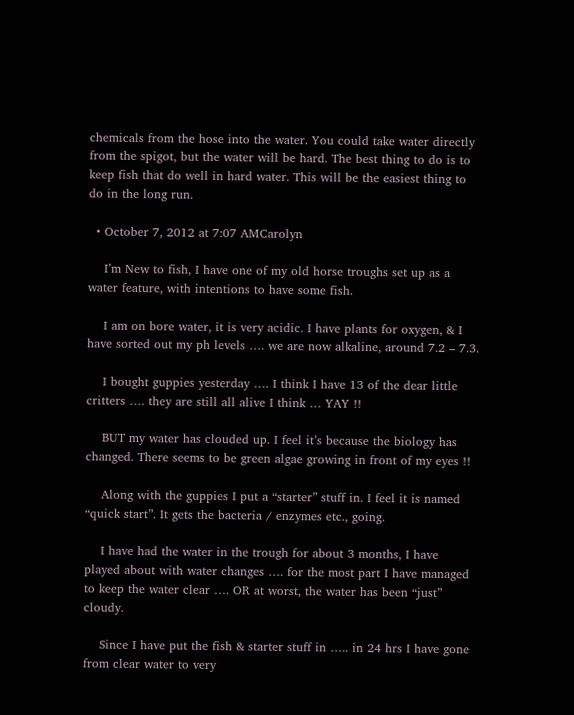chemicals from the hose into the water. You could take water directly from the spigot, but the water will be hard. The best thing to do is to keep fish that do well in hard water. This will be the easiest thing to do in the long run.

  • October 7, 2012 at 7:07 AMCarolyn

    I’m New to fish, I have one of my old horse troughs set up as a water feature, with intentions to have some fish.

    I am on bore water, it is very acidic. I have plants for oxygen, & I have sorted out my ph levels …. we are now alkaline, around 7.2 – 7.3.

    I bought guppies yesterday …. I think I have 13 of the dear little critters …. they are still all alive I think … YAY !!

    BUT my water has clouded up. I feel it’s because the biology has changed. There seems to be green algae growing in front of my eyes !!

    Along with the guppies I put a “starter” stuff in. I feel it is named “quick start”. It gets the bacteria / enzymes etc., going.

    I have had the water in the trough for about 3 months, I have played about with water changes …. for the most part I have managed to keep the water clear …. OR at worst, the water has been “just” cloudy.

    Since I have put the fish & starter stuff in ….. in 24 hrs I have gone from clear water to very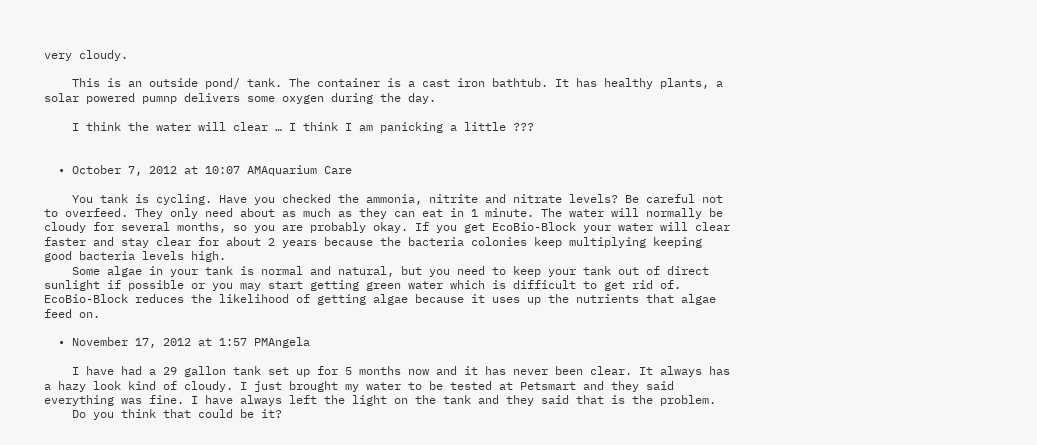very cloudy.

    This is an outside pond/ tank. The container is a cast iron bathtub. It has healthy plants, a solar powered pumnp delivers some oxygen during the day.

    I think the water will clear … I think I am panicking a little ???


  • October 7, 2012 at 10:07 AMAquarium Care

    You tank is cycling. Have you checked the ammonia, nitrite and nitrate levels? Be careful not to overfeed. They only need about as much as they can eat in 1 minute. The water will normally be cloudy for several months, so you are probably okay. If you get EcoBio-Block your water will clear faster and stay clear for about 2 years because the bacteria colonies keep multiplying keeping good bacteria levels high.
    Some algae in your tank is normal and natural, but you need to keep your tank out of direct sunlight if possible or you may start getting green water which is difficult to get rid of. EcoBio-Block reduces the likelihood of getting algae because it uses up the nutrients that algae feed on.

  • November 17, 2012 at 1:57 PMAngela

    I have had a 29 gallon tank set up for 5 months now and it has never been clear. It always has a hazy look kind of cloudy. I just brought my water to be tested at Petsmart and they said everything was fine. I have always left the light on the tank and they said that is the problem.
    Do you think that could be it?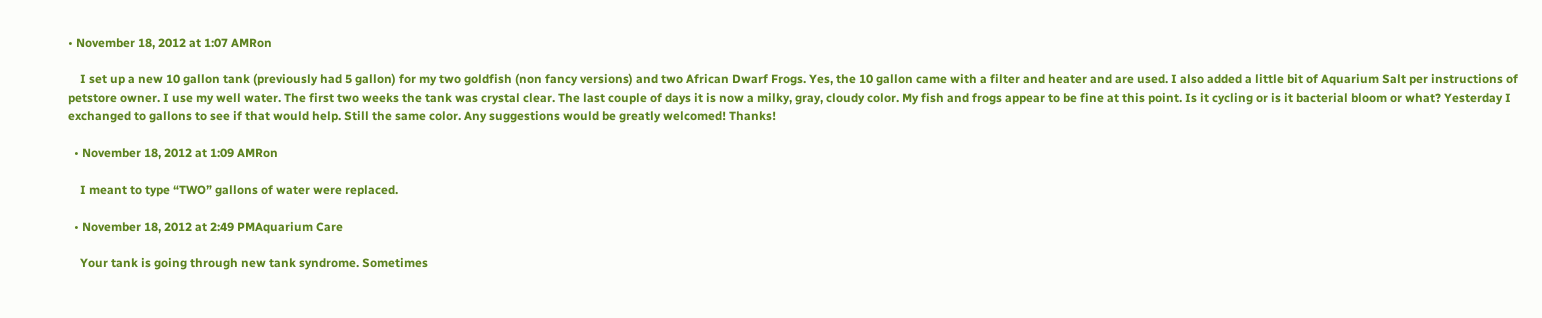• November 18, 2012 at 1:07 AMRon

    I set up a new 10 gallon tank (previously had 5 gallon) for my two goldfish (non fancy versions) and two African Dwarf Frogs. Yes, the 10 gallon came with a filter and heater and are used. I also added a little bit of Aquarium Salt per instructions of petstore owner. I use my well water. The first two weeks the tank was crystal clear. The last couple of days it is now a milky, gray, cloudy color. My fish and frogs appear to be fine at this point. Is it cycling or is it bacterial bloom or what? Yesterday I exchanged to gallons to see if that would help. Still the same color. Any suggestions would be greatly welcomed! Thanks!

  • November 18, 2012 at 1:09 AMRon

    I meant to type “TWO” gallons of water were replaced.

  • November 18, 2012 at 2:49 PMAquarium Care

    Your tank is going through new tank syndrome. Sometimes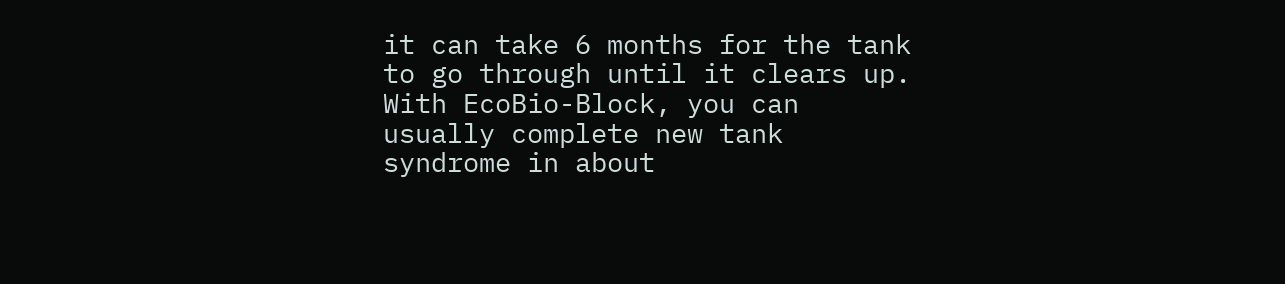it can take 6 months for the tank to go through until it clears up. With EcoBio-Block, you can usually complete new tank syndrome in about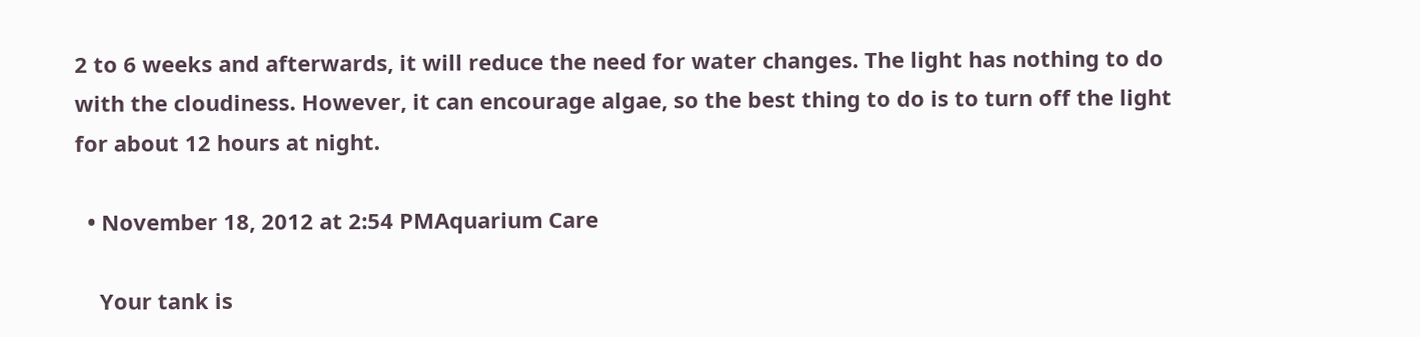2 to 6 weeks and afterwards, it will reduce the need for water changes. The light has nothing to do with the cloudiness. However, it can encourage algae, so the best thing to do is to turn off the light for about 12 hours at night.

  • November 18, 2012 at 2:54 PMAquarium Care

    Your tank is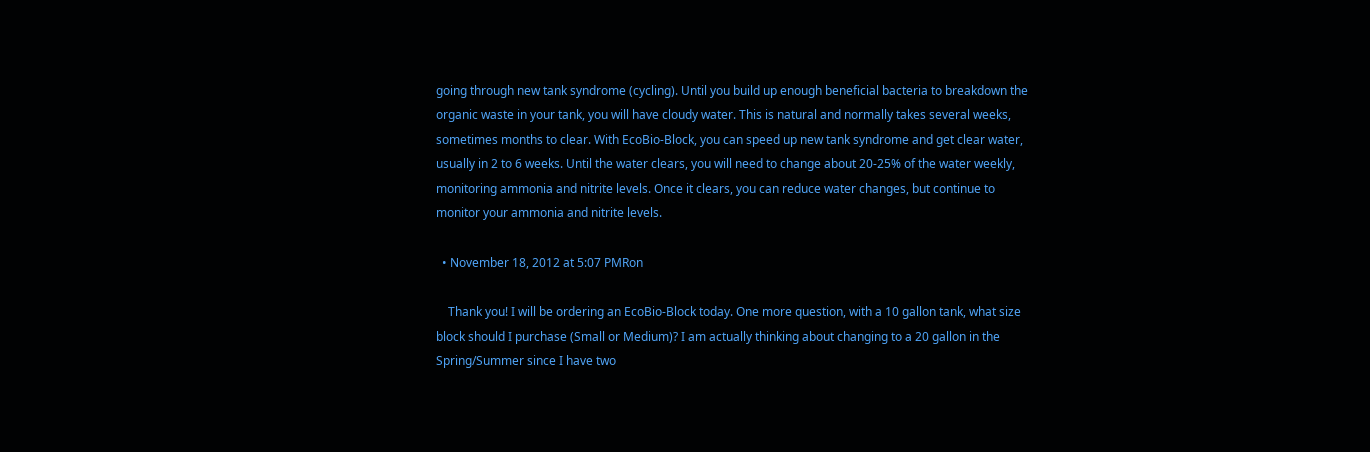going through new tank syndrome (cycling). Until you build up enough beneficial bacteria to breakdown the organic waste in your tank, you will have cloudy water. This is natural and normally takes several weeks, sometimes months to clear. With EcoBio-Block, you can speed up new tank syndrome and get clear water, usually in 2 to 6 weeks. Until the water clears, you will need to change about 20-25% of the water weekly, monitoring ammonia and nitrite levels. Once it clears, you can reduce water changes, but continue to monitor your ammonia and nitrite levels.

  • November 18, 2012 at 5:07 PMRon

    Thank you! I will be ordering an EcoBio-Block today. One more question, with a 10 gallon tank, what size block should I purchase (Small or Medium)? I am actually thinking about changing to a 20 gallon in the Spring/Summer since I have two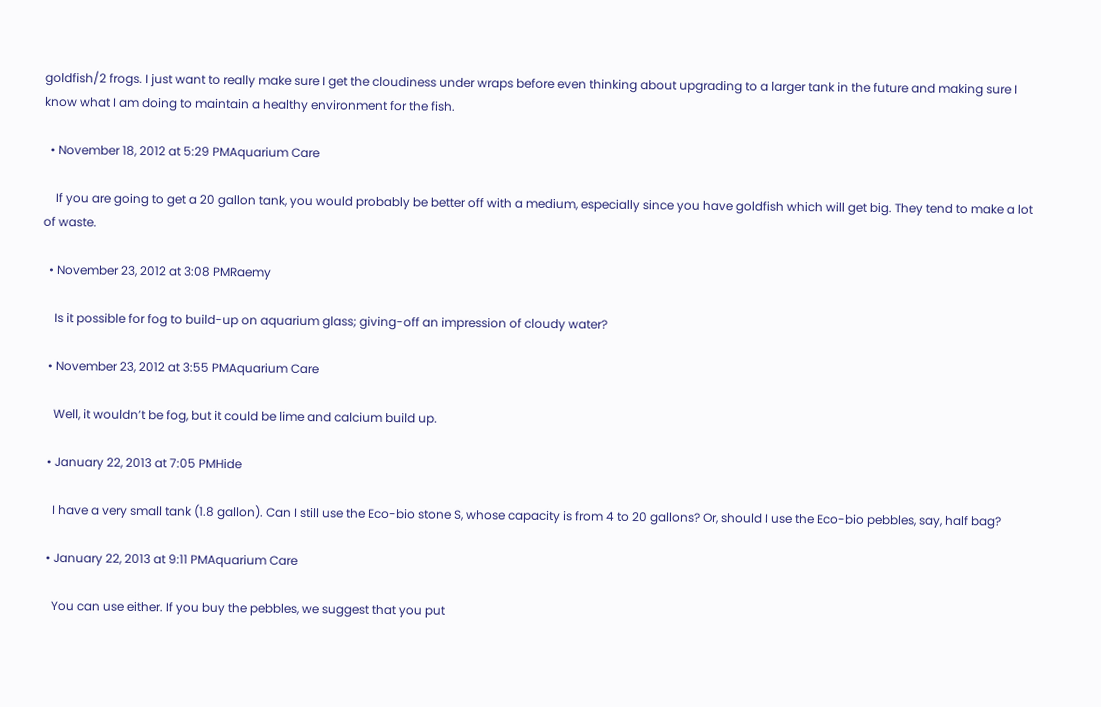goldfish/2 frogs. I just want to really make sure I get the cloudiness under wraps before even thinking about upgrading to a larger tank in the future and making sure I know what I am doing to maintain a healthy environment for the fish.

  • November 18, 2012 at 5:29 PMAquarium Care

    If you are going to get a 20 gallon tank, you would probably be better off with a medium, especially since you have goldfish which will get big. They tend to make a lot of waste.

  • November 23, 2012 at 3:08 PMRaemy

    Is it possible for fog to build-up on aquarium glass; giving-off an impression of cloudy water?

  • November 23, 2012 at 3:55 PMAquarium Care

    Well, it wouldn’t be fog, but it could be lime and calcium build up.

  • January 22, 2013 at 7:05 PMHide

    I have a very small tank (1.8 gallon). Can I still use the Eco-bio stone S, whose capacity is from 4 to 20 gallons? Or, should I use the Eco-bio pebbles, say, half bag?

  • January 22, 2013 at 9:11 PMAquarium Care

    You can use either. If you buy the pebbles, we suggest that you put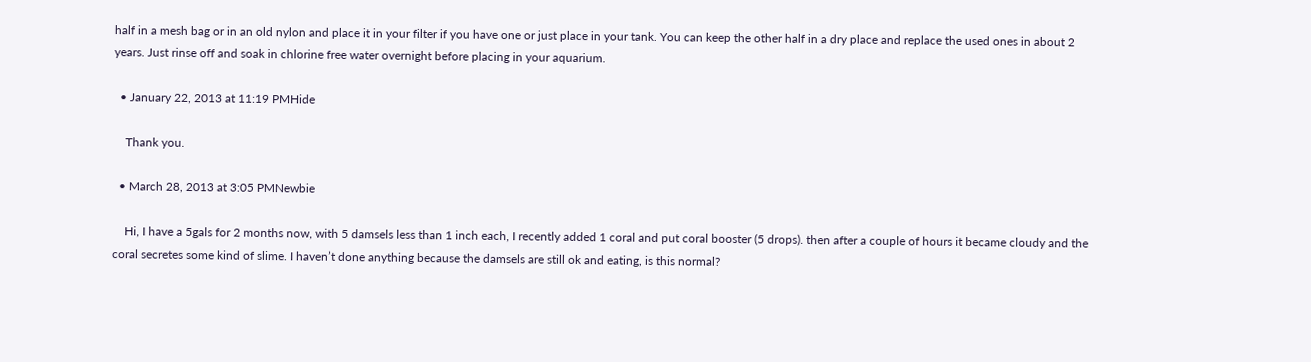half in a mesh bag or in an old nylon and place it in your filter if you have one or just place in your tank. You can keep the other half in a dry place and replace the used ones in about 2 years. Just rinse off and soak in chlorine free water overnight before placing in your aquarium.

  • January 22, 2013 at 11:19 PMHide

    Thank you.

  • March 28, 2013 at 3:05 PMNewbie

    Hi, I have a 5gals for 2 months now, with 5 damsels less than 1 inch each, I recently added 1 coral and put coral booster (5 drops). then after a couple of hours it became cloudy and the coral secretes some kind of slime. I haven’t done anything because the damsels are still ok and eating, is this normal?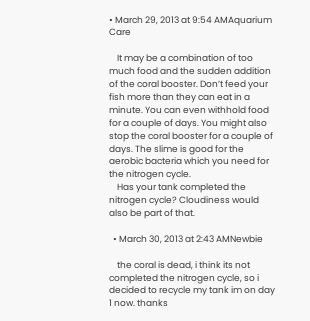• March 29, 2013 at 9:54 AMAquarium Care

    It may be a combination of too much food and the sudden addition of the coral booster. Don’t feed your fish more than they can eat in a minute. You can even withhold food for a couple of days. You might also stop the coral booster for a couple of days. The slime is good for the aerobic bacteria which you need for the nitrogen cycle.
    Has your tank completed the nitrogen cycle? Cloudiness would also be part of that.

  • March 30, 2013 at 2:43 AMNewbie

    the coral is dead, i think its not completed the nitrogen cycle, so i decided to recycle my tank im on day 1 now. thanks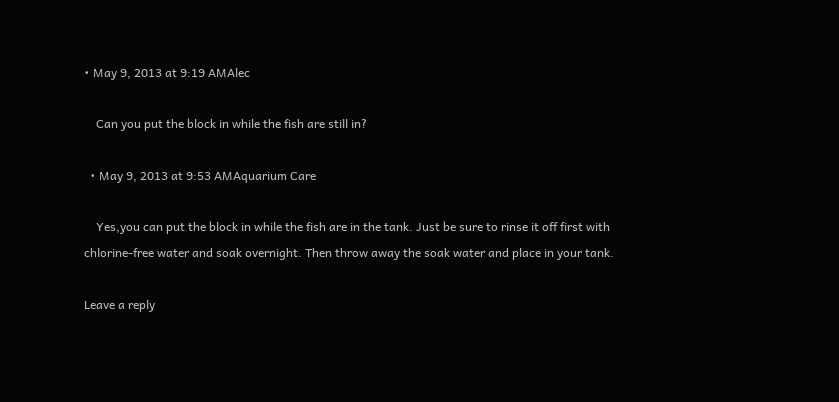• May 9, 2013 at 9:19 AMAlec

    Can you put the block in while the fish are still in?

  • May 9, 2013 at 9:53 AMAquarium Care

    Yes,you can put the block in while the fish are in the tank. Just be sure to rinse it off first with chlorine-free water and soak overnight. Then throw away the soak water and place in your tank.

Leave a reply